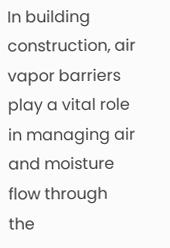In building construction, air vapor barriers play a vital role in managing air and moisture flow through the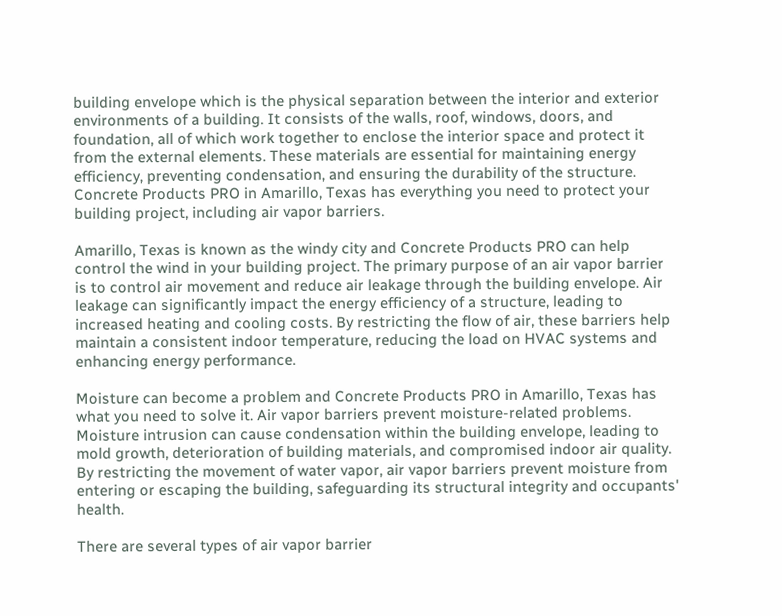building envelope which is the physical separation between the interior and exterior environments of a building. It consists of the walls, roof, windows, doors, and foundation, all of which work together to enclose the interior space and protect it from the external elements. These materials are essential for maintaining energy efficiency, preventing condensation, and ensuring the durability of the structure. Concrete Products PRO in Amarillo, Texas has everything you need to protect your building project, including air vapor barriers.

Amarillo, Texas is known as the windy city and Concrete Products PRO can help control the wind in your building project. The primary purpose of an air vapor barrier is to control air movement and reduce air leakage through the building envelope. Air leakage can significantly impact the energy efficiency of a structure, leading to increased heating and cooling costs. By restricting the flow of air, these barriers help maintain a consistent indoor temperature, reducing the load on HVAC systems and enhancing energy performance.

Moisture can become a problem and Concrete Products PRO in Amarillo, Texas has what you need to solve it. Air vapor barriers prevent moisture-related problems. Moisture intrusion can cause condensation within the building envelope, leading to mold growth, deterioration of building materials, and compromised indoor air quality. By restricting the movement of water vapor, air vapor barriers prevent moisture from entering or escaping the building, safeguarding its structural integrity and occupants' health.

There are several types of air vapor barrier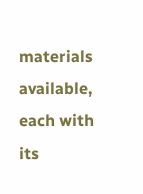materials available, each with its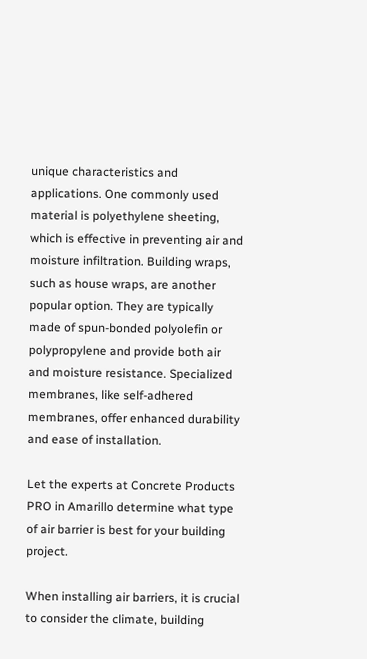unique characteristics and applications. One commonly used material is polyethylene sheeting, which is effective in preventing air and moisture infiltration. Building wraps, such as house wraps, are another popular option. They are typically made of spun-bonded polyolefin or polypropylene and provide both air and moisture resistance. Specialized membranes, like self-adhered membranes, offer enhanced durability and ease of installation.

Let the experts at Concrete Products PRO in Amarillo determine what type of air barrier is best for your building project.

When installing air barriers, it is crucial to consider the climate, building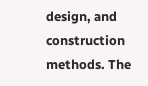design, and construction methods. The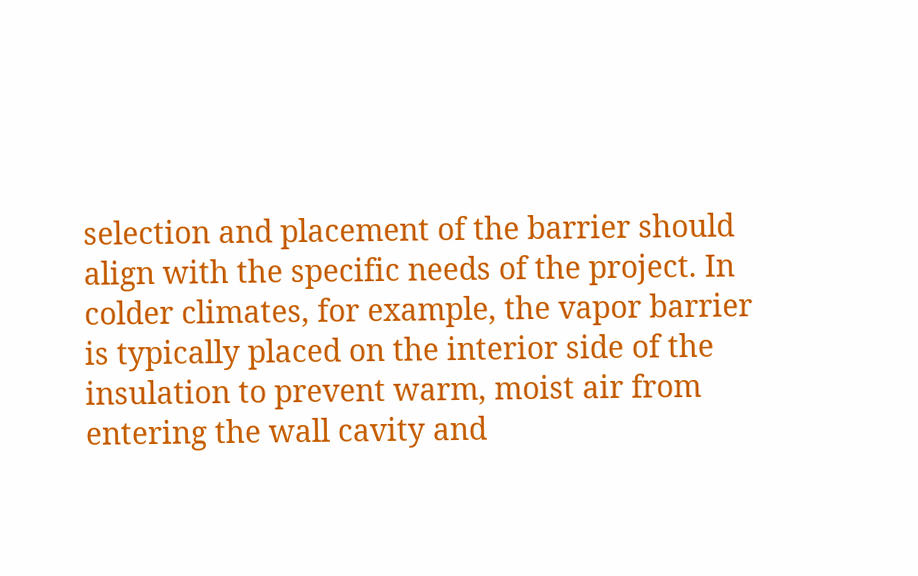selection and placement of the barrier should align with the specific needs of the project. In colder climates, for example, the vapor barrier is typically placed on the interior side of the insulation to prevent warm, moist air from entering the wall cavity and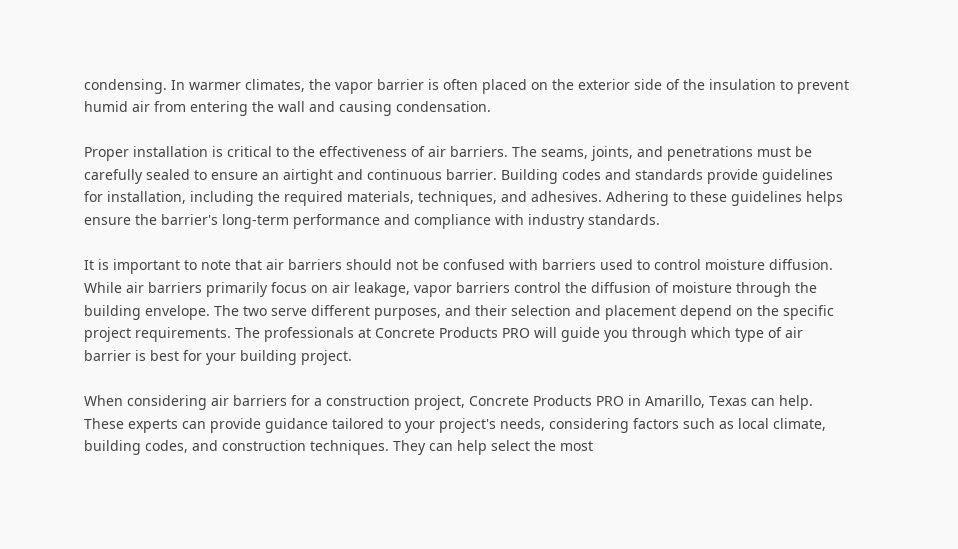condensing. In warmer climates, the vapor barrier is often placed on the exterior side of the insulation to prevent humid air from entering the wall and causing condensation.

Proper installation is critical to the effectiveness of air barriers. The seams, joints, and penetrations must be carefully sealed to ensure an airtight and continuous barrier. Building codes and standards provide guidelines for installation, including the required materials, techniques, and adhesives. Adhering to these guidelines helps ensure the barrier's long-term performance and compliance with industry standards.

It is important to note that air barriers should not be confused with barriers used to control moisture diffusion. While air barriers primarily focus on air leakage, vapor barriers control the diffusion of moisture through the building envelope. The two serve different purposes, and their selection and placement depend on the specific project requirements. The professionals at Concrete Products PRO will guide you through which type of air barrier is best for your building project.

When considering air barriers for a construction project, Concrete Products PRO in Amarillo, Texas can help. These experts can provide guidance tailored to your project's needs, considering factors such as local climate, building codes, and construction techniques. They can help select the most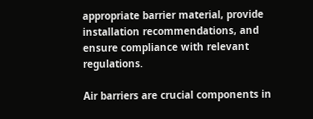appropriate barrier material, provide installation recommendations, and ensure compliance with relevant regulations.

Air barriers are crucial components in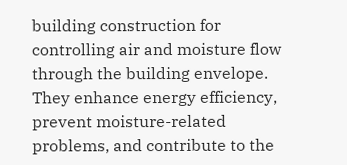building construction for controlling air and moisture flow through the building envelope. They enhance energy efficiency, prevent moisture-related problems, and contribute to the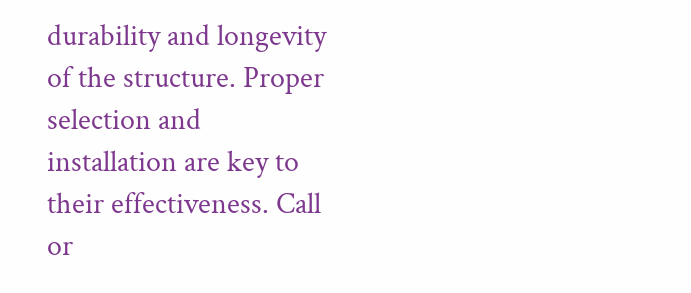durability and longevity of the structure. Proper selection and installation are key to their effectiveness. Call or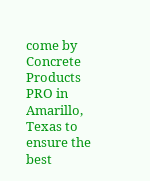come by Concrete Products PRO in Amarillo, Texas to ensure the best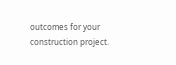outcomes for your construction project.